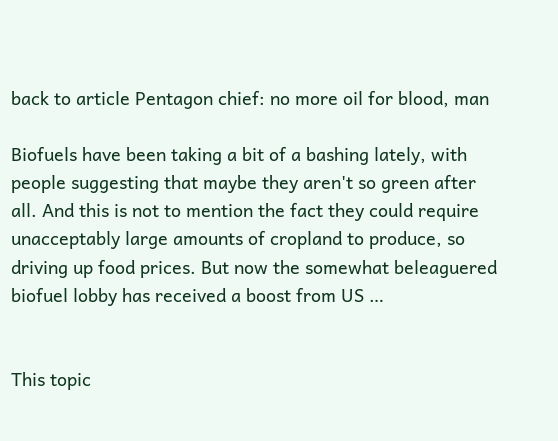back to article Pentagon chief: no more oil for blood, man

Biofuels have been taking a bit of a bashing lately, with people suggesting that maybe they aren't so green after all. And this is not to mention the fact they could require unacceptably large amounts of cropland to produce, so driving up food prices. But now the somewhat beleaguered biofuel lobby has received a boost from US …


This topic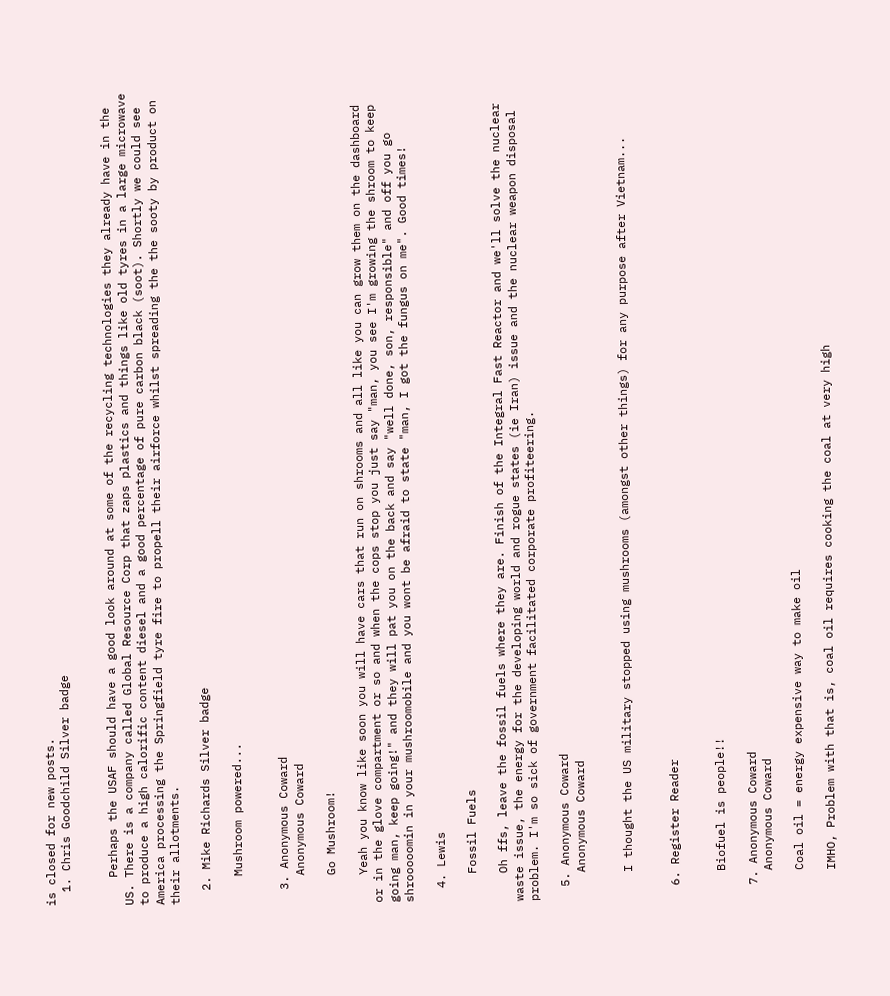is closed for new posts.
  1. Chris Goodchild Silver badge


    Perhaps the USAF should have a good look around at some of the recycling technologies they already have in the US. There is a company called Global Resource Corp that zaps plastics and things like old tyres in a large microwave to produce a high calorific content diesel and a good percentage of pure carbon black (soot). Shortly we could see America processing the Springfield tyre fire to propell their airforce whilst spreading the the sooty by product on their allotments.

  2. Mike Richards Silver badge

    Mushroom powered...


  3. Anonymous Coward
    Anonymous Coward

    Go Mushroom!

    Yeah you know like soon you will have cars that run on shrooms and all like you can grow them on the dashboard or in the glove compartment or so and when the cops stop you just say "man, you see I'm growing the shroom to keep going man, keep going!" and they will pat you on the back and say "well done, son, responsible" and off you go shrooooomin in your mushroomobile and you wont be afraid to state "man, I got the fungus on me". Good times!

  4. Lewis

    Fossil Fuels

    Oh ffs, leave the fossil fuels where they are. Finish of the Integral Fast Reactor and we'll solve the nuclear waste issue, the energy for the developing world and rogue states (ie Iran) issue and the nuclear weapon disposal problem. I'm so sick of government facilitated corporate profiteering.

  5. Anonymous Coward
    Anonymous Coward


    I thought the US military stopped using mushrooms (amongst other things) for any purpose after Vietnam...


  6. Register Reader


    Biofuel is people!!

  7. Anonymous Coward
    Anonymous Coward

    Coal oil = energy expensive way to make oil

    IMHO, Problem with that is, coal oil requires cooking the coal at very high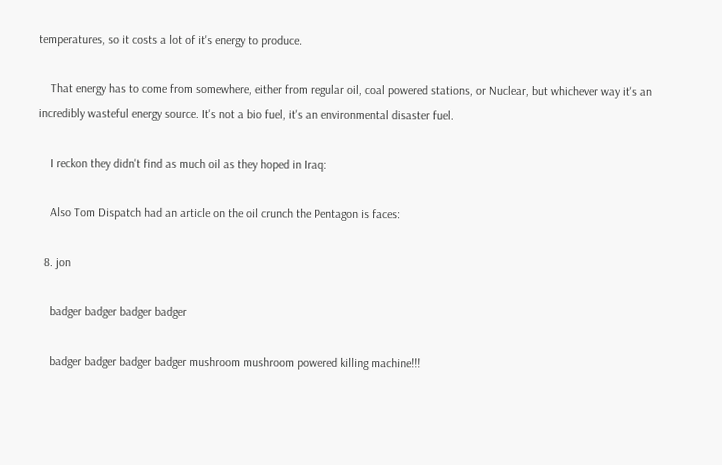temperatures, so it costs a lot of it's energy to produce.

    That energy has to come from somewhere, either from regular oil, coal powered stations, or Nuclear, but whichever way it's an incredibly wasteful energy source. It's not a bio fuel, it's an environmental disaster fuel.

    I reckon they didn't find as much oil as they hoped in Iraq:

    Also Tom Dispatch had an article on the oil crunch the Pentagon is faces:

  8. jon

    badger badger badger badger

    badger badger badger badger mushroom mushroom powered killing machine!!!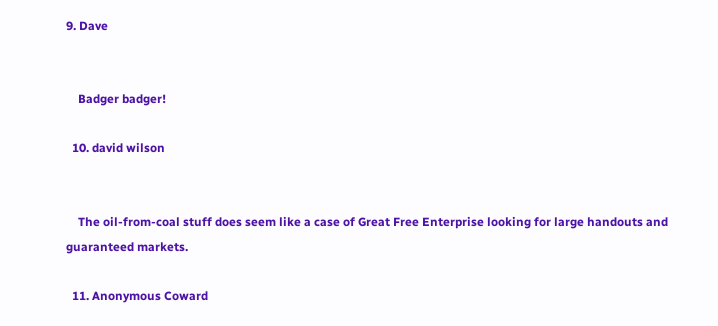9. Dave


    Badger badger!

  10. david wilson


    The oil-from-coal stuff does seem like a case of Great Free Enterprise looking for large handouts and guaranteed markets.

  11. Anonymous Coward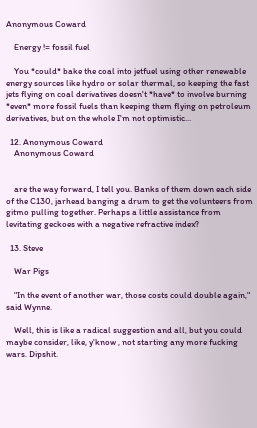Anonymous Coward

    Energy != fossil fuel

    You *could* bake the coal into jetfuel using other renewable energy sources like hydro or solar thermal, so keeping the fast jets flying on coal derivatives doesn't *have* to involve burning *even* more fossil fuels than keeping them flying on petroleum derivatives, but on the whole I'm not optimistic...

  12. Anonymous Coward
    Anonymous Coward


    are the way forward, I tell you. Banks of them down each side of the C130, jarhead banging a drum to get the volunteers from gitmo pulling together. Perhaps a little assistance from levitating geckoes with a negative refractive index?

  13. Steve

    War Pigs

    "In the event of another war, those costs could double again," said Wynne.

    Well, this is like a radical suggestion and all, but you could maybe consider, like, y'know , not starting any more fucking wars. Dipshit.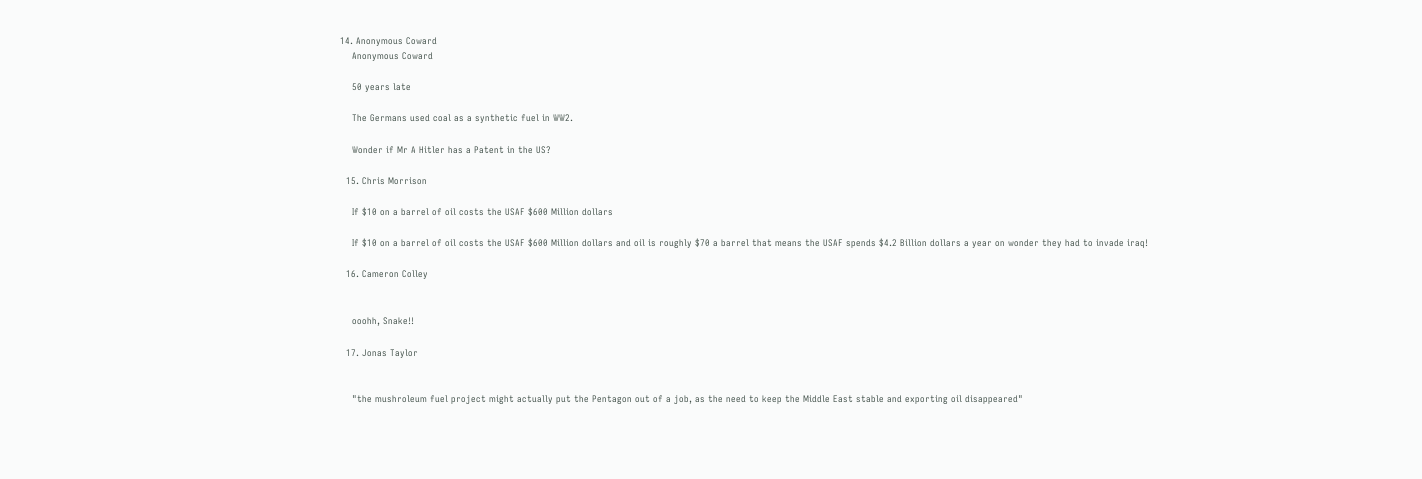14. Anonymous Coward
    Anonymous Coward

    50 years late

    The Germans used coal as a synthetic fuel in WW2.

    Wonder if Mr A Hitler has a Patent in the US?

  15. Chris Morrison

    If $10 on a barrel of oil costs the USAF $600 Million dollars

    If $10 on a barrel of oil costs the USAF $600 Million dollars and oil is roughly $70 a barrel that means the USAF spends $4.2 Billion dollars a year on wonder they had to invade iraq!

  16. Cameron Colley


    ooohh, Snake!!

  17. Jonas Taylor


    "the mushroleum fuel project might actually put the Pentagon out of a job, as the need to keep the Middle East stable and exporting oil disappeared"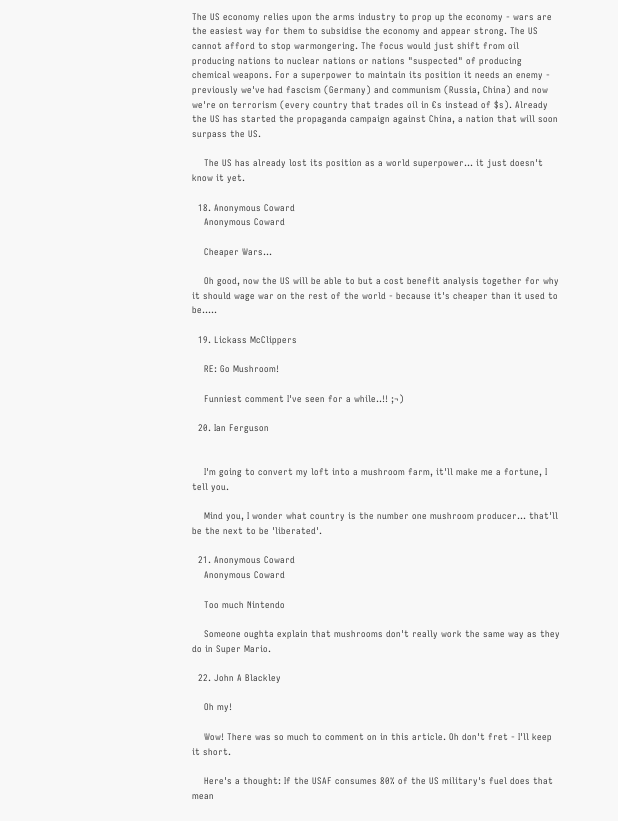The US economy relies upon the arms industry to prop up the economy - wars are the easiest way for them to subsidise the economy and appear strong. The US cannot afford to stop warmongering. The focus would just shift from oil producing nations to nuclear nations or nations "suspected" of producing chemical weapons. For a superpower to maintain its position it needs an enemy - previously we've had fascism (Germany) and communism (Russia, China) and now we're on terrorism (every country that trades oil in €s instead of $s). Already the US has started the propaganda campaign against China, a nation that will soon surpass the US.

    The US has already lost its position as a world superpower... it just doesn't know it yet.

  18. Anonymous Coward
    Anonymous Coward

    Cheaper Wars...

    Oh good, now the US will be able to but a cost benefit analysis together for why it should wage war on the rest of the world - because it's cheaper than it used to be.....

  19. Lickass McClippers

    RE: Go Mushroom!

    Funniest comment I've seen for a while..!! ;¬)

  20. Ian Ferguson


    I'm going to convert my loft into a mushroom farm, it'll make me a fortune, I tell you.

    Mind you, I wonder what country is the number one mushroom producer... that'll be the next to be 'liberated'.

  21. Anonymous Coward
    Anonymous Coward

    Too much Nintendo

    Someone oughta explain that mushrooms don't really work the same way as they do in Super Mario.

  22. John A Blackley

    Oh my!

    Wow! There was so much to comment on in this article. Oh don't fret - I'll keep it short.

    Here's a thought: If the USAF consumes 80% of the US military's fuel does that mean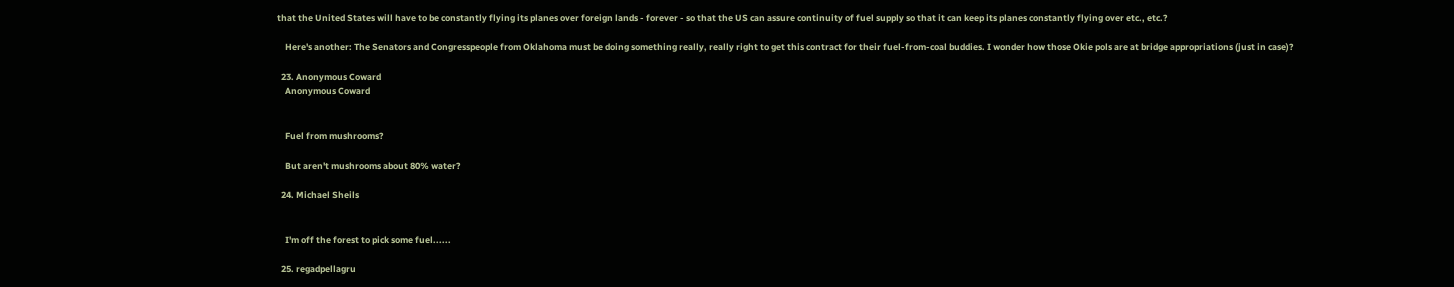that the United States will have to be constantly flying its planes over foreign lands - forever - so that the US can assure continuity of fuel supply so that it can keep its planes constantly flying over etc., etc.?

    Here's another: The Senators and Congresspeople from Oklahoma must be doing something really, really right to get this contract for their fuel-from-coal buddies. I wonder how those Okie pols are at bridge appropriations (just in case)?

  23. Anonymous Coward
    Anonymous Coward


    Fuel from mushrooms?

    But aren't mushrooms about 80% water?

  24. Michael Sheils


    I'm off the forest to pick some fuel......

  25. regadpellagru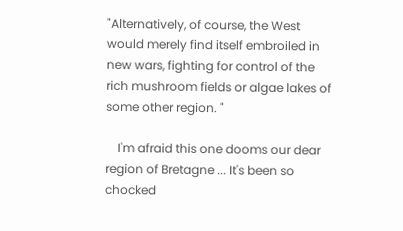"Alternatively, of course, the West would merely find itself embroiled in new wars, fighting for control of the rich mushroom fields or algae lakes of some other region. "

    I'm afraid this one dooms our dear region of Bretagne ... It's been so chocked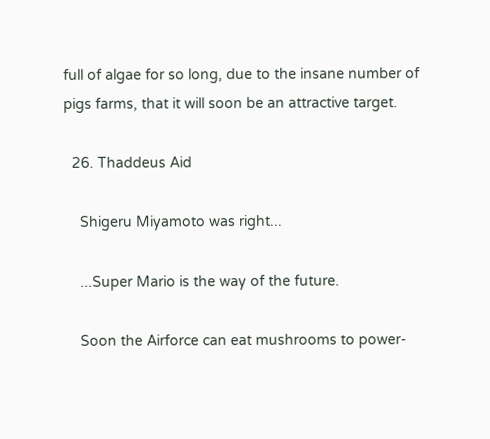full of algae for so long, due to the insane number of pigs farms, that it will soon be an attractive target.

  26. Thaddeus Aid

    Shigeru Miyamoto was right...

    ...Super Mario is the way of the future.

    Soon the Airforce can eat mushrooms to power-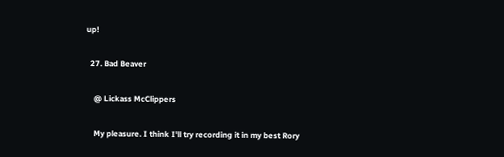up!

  27. Bad Beaver

    @ Lickass McClippers

    My pleasure. I think I'll try recording it in my best Rory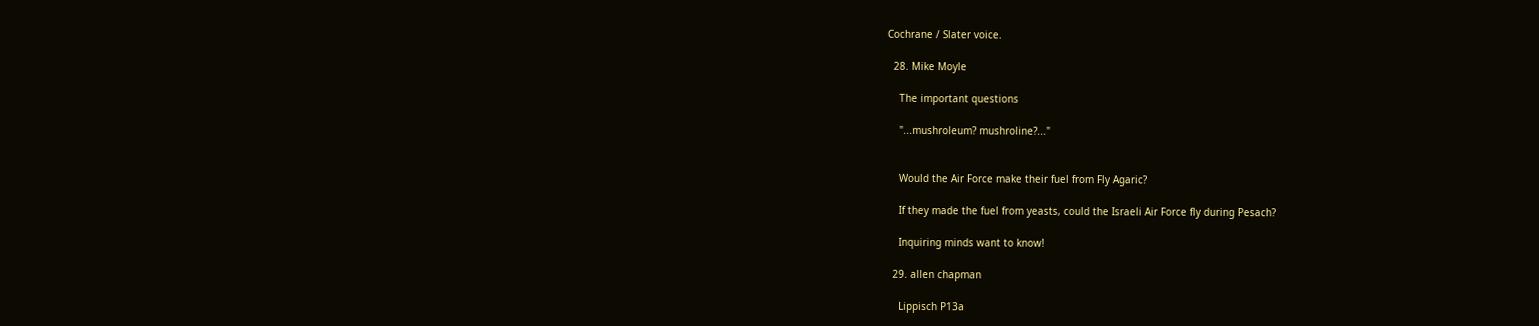Cochrane / Slater voice.

  28. Mike Moyle

    The important questions

    "...mushroleum? mushroline?..."


    Would the Air Force make their fuel from Fly Agaric?

    If they made the fuel from yeasts, could the Israeli Air Force fly during Pesach?

    Inquiring minds want to know!

  29. allen chapman

    Lippisch P13a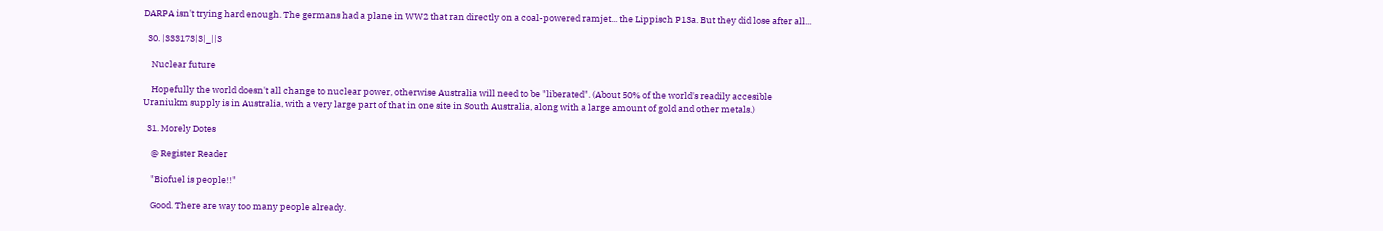DARPA isn't trying hard enough. The germans had a plane in WW2 that ran directly on a coal-powered ramjet... the Lippisch P13a. But they did lose after all...

  30. |333173|3|_||3

    Nuclear future

    Hopefully the world doesn't all change to nuclear power, otherwise Australia will need to be "liberated". (About 50% of the world's readily accesible Uraniukm supply is in Australia, with a very large part of that in one site in South Australia, along with a large amount of gold and other metals.)

  31. Morely Dotes

    @ Register Reader

    "Biofuel is people!!"

    Good. There are way too many people already.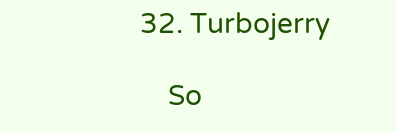32. Turbojerry

    So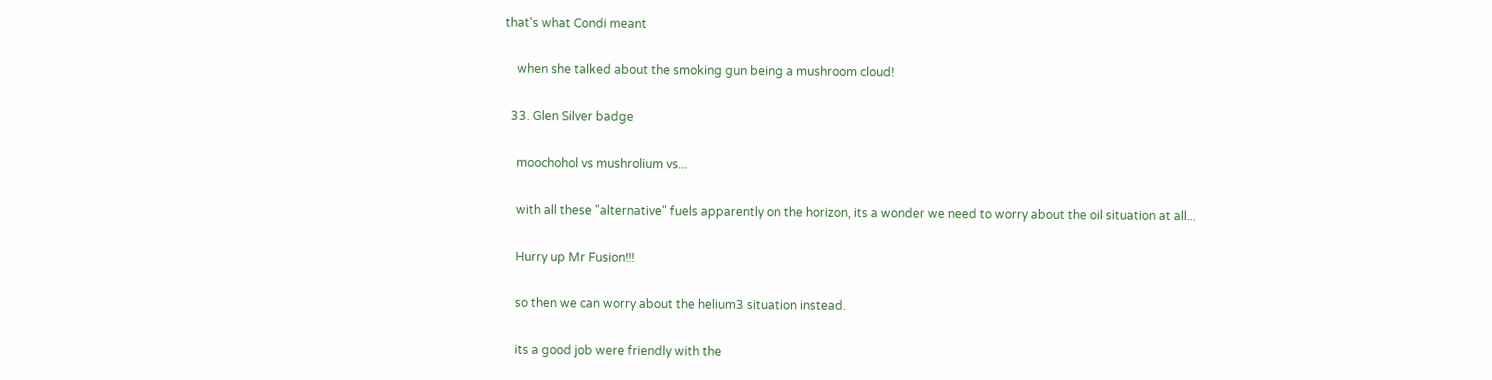that's what Condi meant

    when she talked about the smoking gun being a mushroom cloud!

  33. Glen Silver badge

    moochohol vs mushrolium vs...

    with all these "alternative" fuels apparently on the horizon, its a wonder we need to worry about the oil situation at all...

    Hurry up Mr Fusion!!!

    so then we can worry about the helium3 situation instead.

    its a good job were friendly with the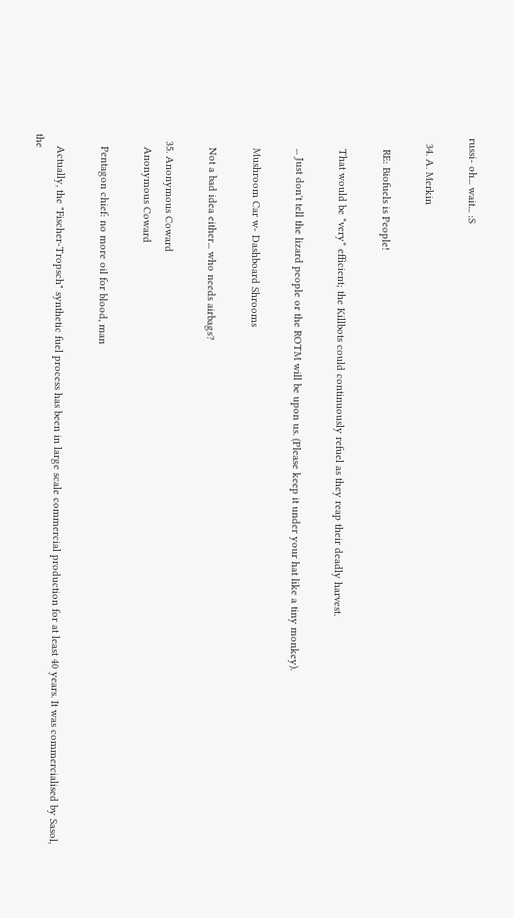russi- oh... wait... :S

  34. A. Merkin

    RE: Biofuels is People!

    That would be *very* efficient; the Killbots could continuously refuel as they reap their deadly harvest.

    ... Just don't tell the lizard people or the ROTM will be upon us. (Please keep it under your hat like a tiny monkey).

    Mushroom Car w- Dashboard Shrooms

    Not a bad idea either... who needs airbags?

  35. Anonymous Coward
    Anonymous Coward

    Pentagon chief: no more oil for blood, man

    Actually, the "Fischer-Tropsch" synthetic fuel process has been in large scale commercial production for at least 40 years. It was commercialised by Sasol, the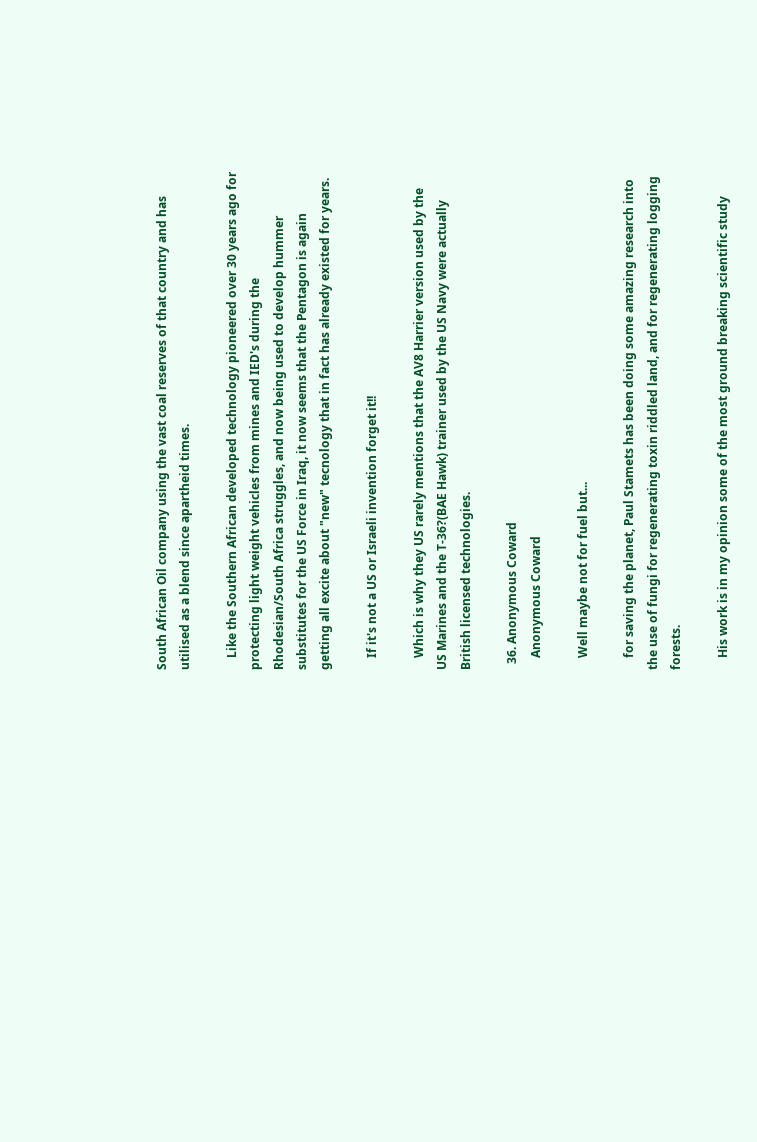South African Oil company using the vast coal reserves of that country and has utilised as a blend since apartheid times.

    Like the Southern African developed technology pioneered over 30 years ago for protecting light weight vehicles from mines and IED's during the Rhodesian/South Africa struggles, and now being used to develop hummer substitutes for the US Force in Iraq, it now seems that the Pentagon is again getting all excite about "new" tecnology that in fact has already existed for years.

    If it's not a US or Israeli invention forget it!!

    Which is why they US rarely mentions that the AV8 Harrier version used by the US Marines and the T-36?(BAE Hawk) trainer used by the US Navy were actually British licensed technologies.

  36. Anonymous Coward
    Anonymous Coward

    Well maybe not for fuel but...

    for saving the planet, Paul Stamets has been doing some amazing research into the use of fungi for regenerating toxin riddled land, and for regenerating logging forests.

    His work is in my opinion some of the most ground breaking scientific study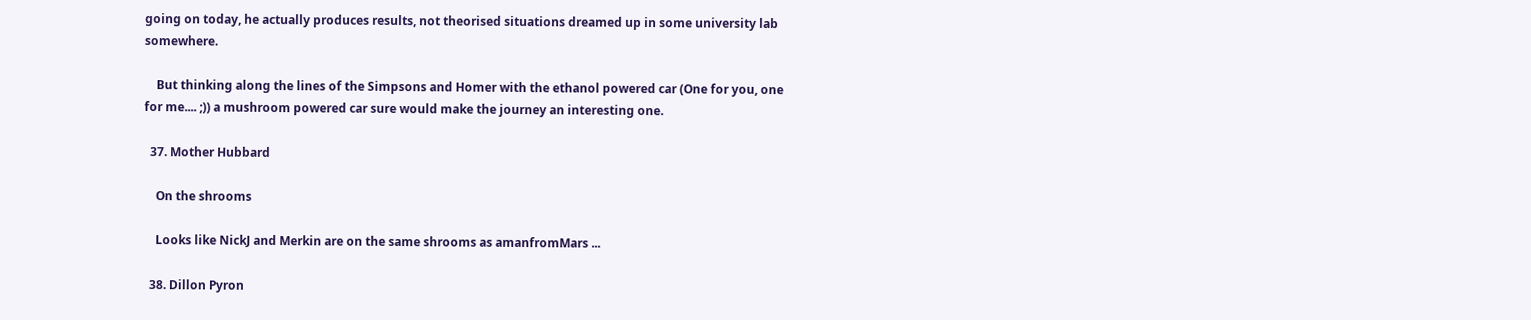going on today, he actually produces results, not theorised situations dreamed up in some university lab somewhere.

    But thinking along the lines of the Simpsons and Homer with the ethanol powered car (One for you, one for me.... ;)) a mushroom powered car sure would make the journey an interesting one.

  37. Mother Hubbard

    On the shrooms

    Looks like NickJ and Merkin are on the same shrooms as amanfromMars ...

  38. Dillon Pyron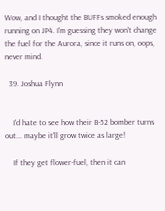Wow, and I thought the BUFFs smoked enough running on JP4. I'm guessing they won't change the fuel for the Aurora, since it runs on, oops, never mind.

  39. Joshua Flynn


    I'd hate to see how their B-52 bomber turns out... maybe it'll grow twice as large!

    If they get flower-fuel, then it can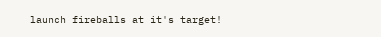launch fireballs at it's target!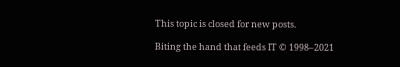This topic is closed for new posts.

Biting the hand that feeds IT © 1998–2021